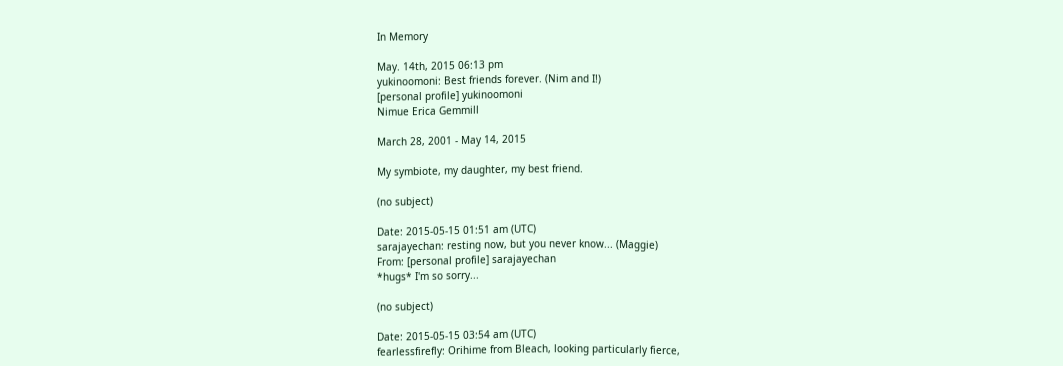In Memory

May. 14th, 2015 06:13 pm
yukinoomoni: Best friends forever. (Nim and I!)
[personal profile] yukinoomoni
Nimue Erica Gemmill

March 28, 2001 - May 14, 2015

My symbiote, my daughter, my best friend.

(no subject)

Date: 2015-05-15 01:51 am (UTC)
sarajayechan: resting now, but you never know... (Maggie)
From: [personal profile] sarajayechan
*hugs* I'm so sorry...

(no subject)

Date: 2015-05-15 03:54 am (UTC)
fearlessfirefly: Orihime from Bleach, looking particularly fierce,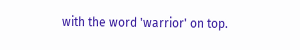with the word 'warrior' on top.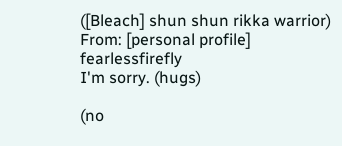([Bleach] shun shun rikka warrior)
From: [personal profile] fearlessfirefly
I'm sorry. (hugs)

(no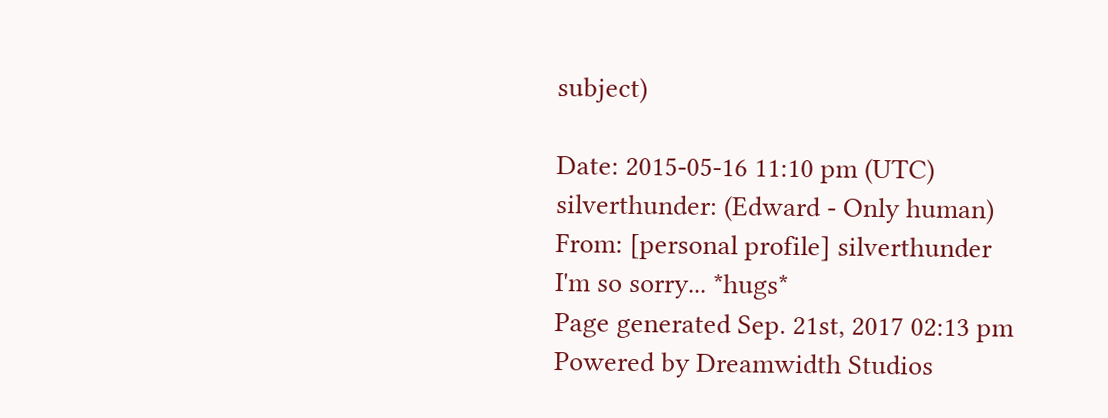subject)

Date: 2015-05-16 11:10 pm (UTC)
silverthunder: (Edward - Only human)
From: [personal profile] silverthunder
I'm so sorry... *hugs*
Page generated Sep. 21st, 2017 02:13 pm
Powered by Dreamwidth Studios